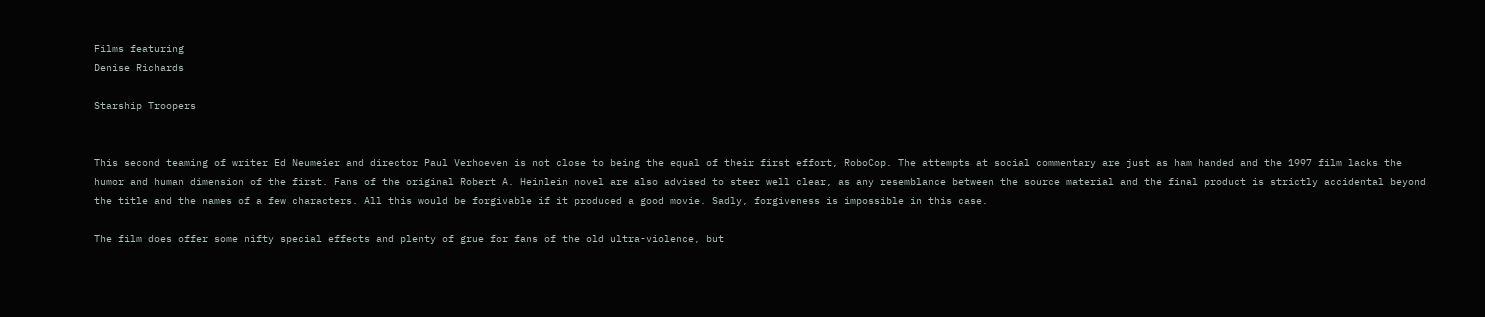Films featuring
Denise Richards

Starship Troopers


This second teaming of writer Ed Neumeier and director Paul Verhoeven is not close to being the equal of their first effort, RoboCop. The attempts at social commentary are just as ham handed and the 1997 film lacks the humor and human dimension of the first. Fans of the original Robert A. Heinlein novel are also advised to steer well clear, as any resemblance between the source material and the final product is strictly accidental beyond the title and the names of a few characters. All this would be forgivable if it produced a good movie. Sadly, forgiveness is impossible in this case.

The film does offer some nifty special effects and plenty of grue for fans of the old ultra-violence, but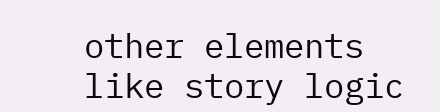other elements like story logic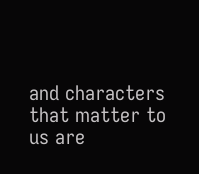and characters that matter to us are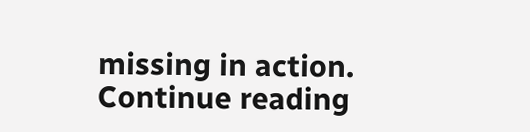missing in action. Continue reading